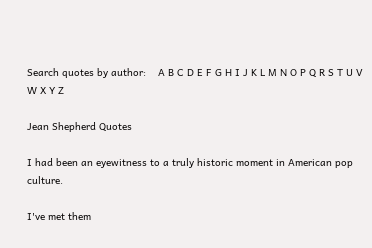Search quotes by author:    A B C D E F G H I J K L M N O P Q R S T U V W X Y Z

Jean Shepherd Quotes

I had been an eyewitness to a truly historic moment in American pop culture.

I've met them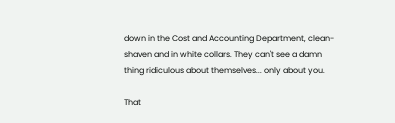down in the Cost and Accounting Department, clean-shaven and in white collars. They can't see a damn thing ridiculous about themselves... only about you.

That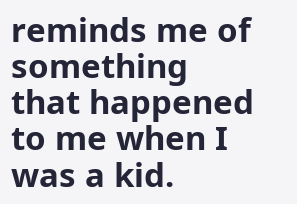reminds me of something that happened to me when I was a kid.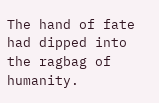The hand of fate had dipped into the ragbag of humanity.